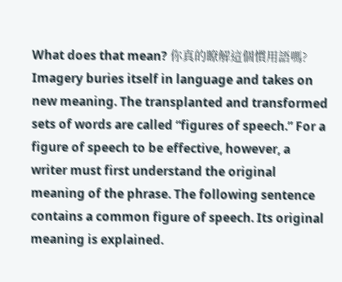What does that mean? 你真的瞭解這個慣用語嗎?
Imagery buries itself in language and takes on new meaning. The transplanted and transformed sets of words are called “figures of speech.” For a figure of speech to be effective, however, a writer must first understand the original meaning of the phrase. The following sentence contains a common figure of speech. Its original meaning is explained.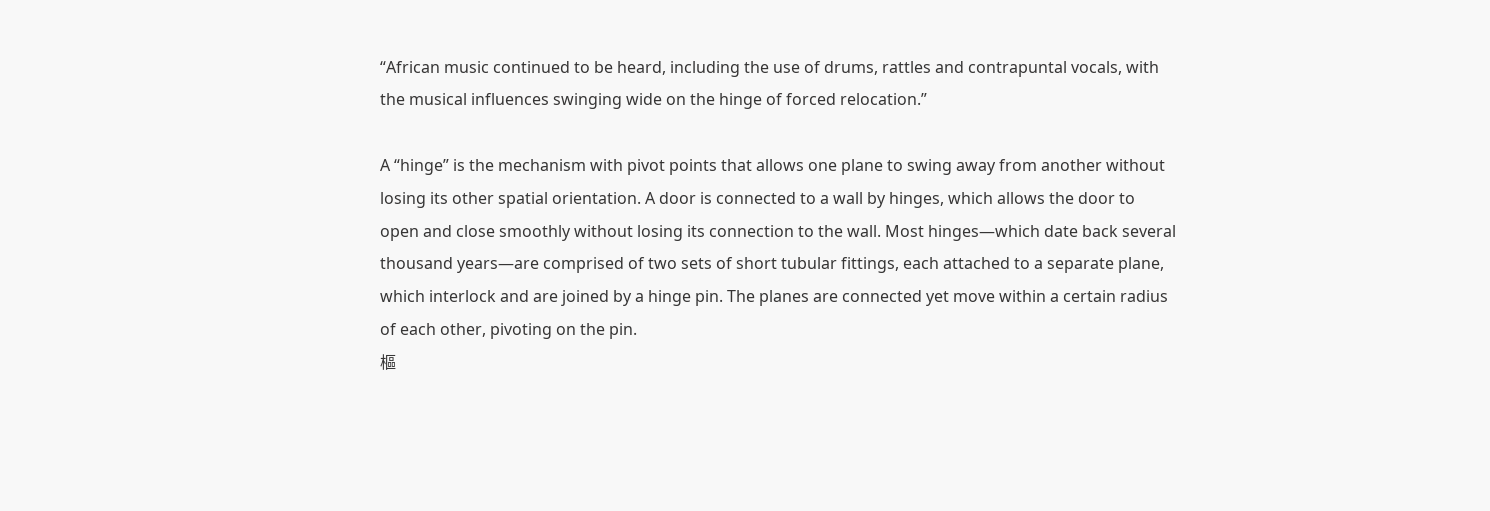“African music continued to be heard, including the use of drums, rattles and contrapuntal vocals, with the musical influences swinging wide on the hinge of forced relocation.”

A “hinge” is the mechanism with pivot points that allows one plane to swing away from another without losing its other spatial orientation. A door is connected to a wall by hinges, which allows the door to open and close smoothly without losing its connection to the wall. Most hinges—which date back several thousand years—are comprised of two sets of short tubular fittings, each attached to a separate plane, which interlock and are joined by a hinge pin. The planes are connected yet move within a certain radius of each other, pivoting on the pin.
樞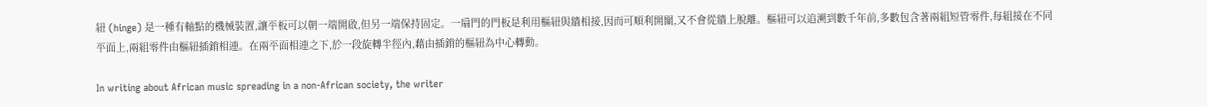紐 (hinge) 是一種有軸點的機械裝置,讓平板可以朝一端開啟,但另一端保持固定。一扇門的門板是利用樞紐與牆相接,因而可順利開關,又不會從牆上脫離。樞紐可以追溯到數千年前,多數包含著兩組短管零件,每組接在不同平面上,兩組零件由樞紐插銷相連。在兩平面相連之下,於一段旋轉半徑內,藉由插銷的樞紐為中心轉動。

In writing about African music spreading in a non-African society, the writer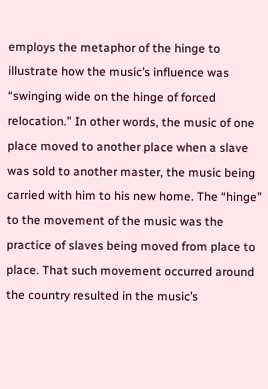employs the metaphor of the hinge to illustrate how the music’s influence was “swinging wide on the hinge of forced relocation.” In other words, the music of one place moved to another place when a slave was sold to another master, the music being carried with him to his new home. The “hinge” to the movement of the music was the practice of slaves being moved from place to place. That such movement occurred around the country resulted in the music’s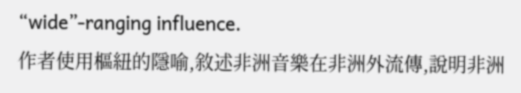“wide”-ranging influence.
作者使用樞紐的隱喻,敘述非洲音樂在非洲外流傳,說明非洲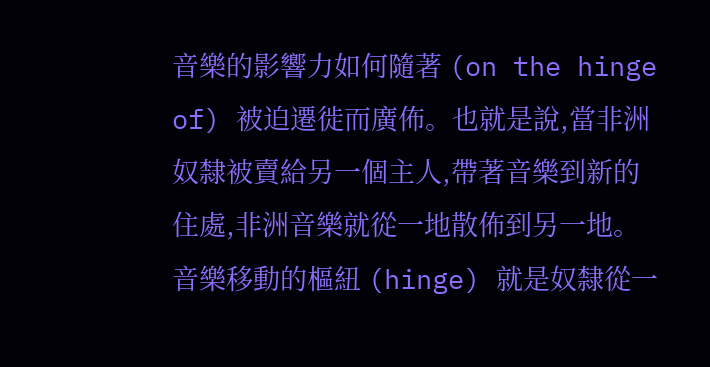音樂的影響力如何隨著 (on the hinge of) 被迫遷徙而廣佈。也就是說,當非洲奴隸被賣給另一個主人,帶著音樂到新的住處,非洲音樂就從一地散佈到另一地。音樂移動的樞紐 (hinge) 就是奴隸從一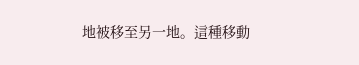地被移至另一地。這種移動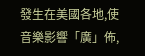發生在美國各地,使音樂影響「廣」佈,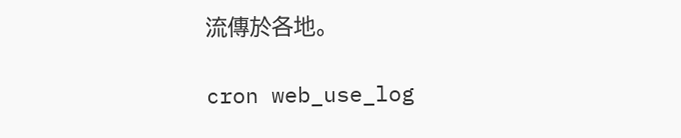流傳於各地。

cron web_use_log